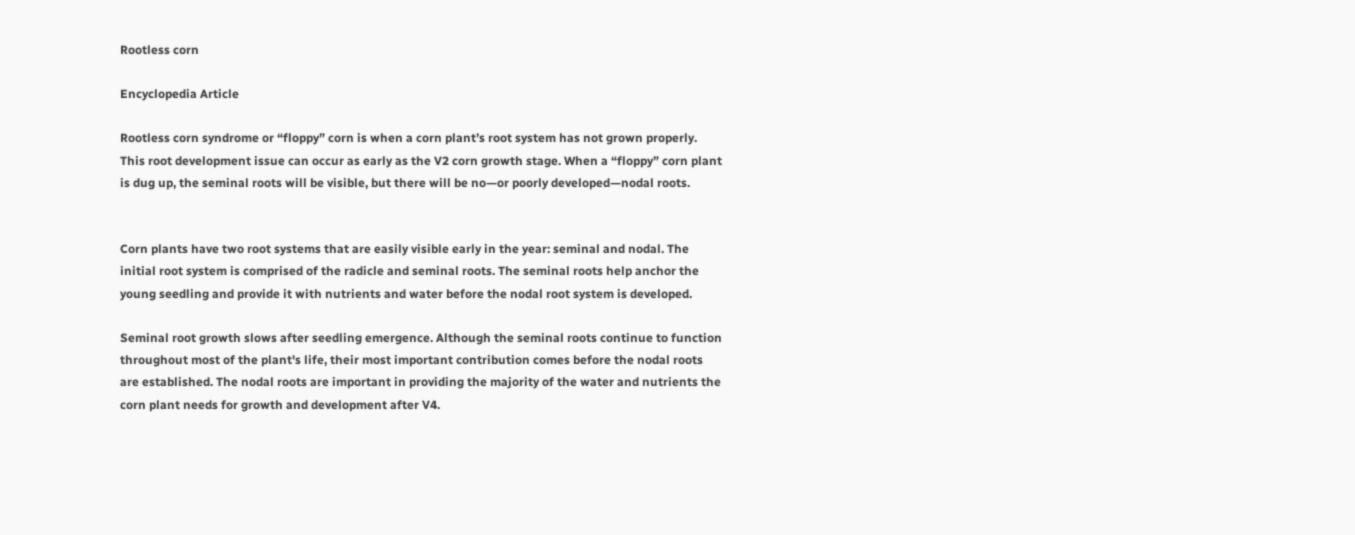Rootless corn

Encyclopedia Article

Rootless corn syndrome or “floppy” corn is when a corn plant’s root system has not grown properly. This root development issue can occur as early as the V2 corn growth stage. When a “floppy” corn plant is dug up, the seminal roots will be visible, but there will be no—or poorly developed—nodal roots.


Corn plants have two root systems that are easily visible early in the year: seminal and nodal. The initial root system is comprised of the radicle and seminal roots. The seminal roots help anchor the young seedling and provide it with nutrients and water before the nodal root system is developed.

Seminal root growth slows after seedling emergence. Although the seminal roots continue to function throughout most of the plant's life, their most important contribution comes before the nodal roots are established. The nodal roots are important in providing the majority of the water and nutrients the corn plant needs for growth and development after V4.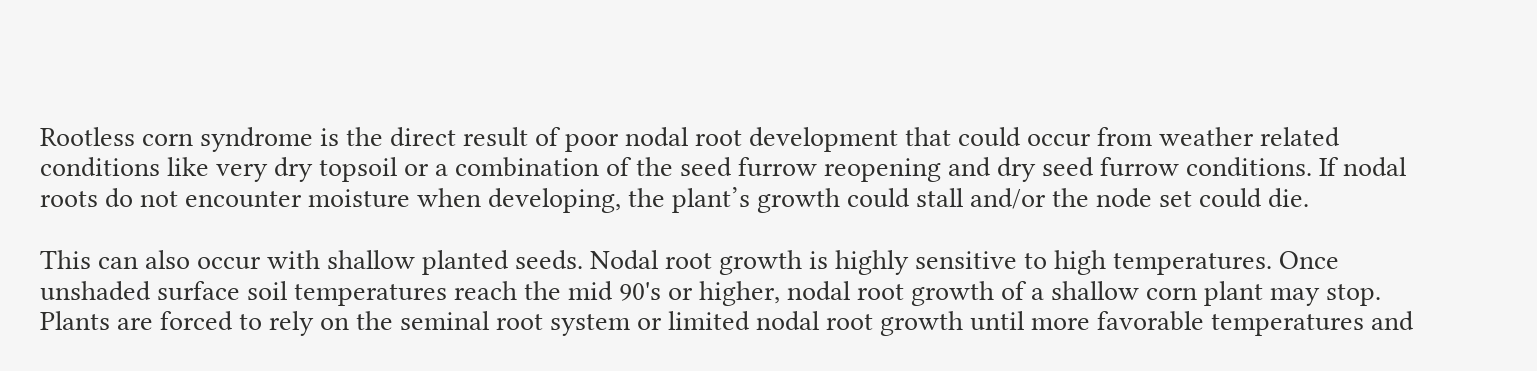Rootless corn syndrome is the direct result of poor nodal root development that could occur from weather related conditions like very dry topsoil or a combination of the seed furrow reopening and dry seed furrow conditions. If nodal roots do not encounter moisture when developing, the plant’s growth could stall and/or the node set could die.

This can also occur with shallow planted seeds. Nodal root growth is highly sensitive to high temperatures. Once unshaded surface soil temperatures reach the mid 90's or higher, nodal root growth of a shallow corn plant may stop. Plants are forced to rely on the seminal root system or limited nodal root growth until more favorable temperatures and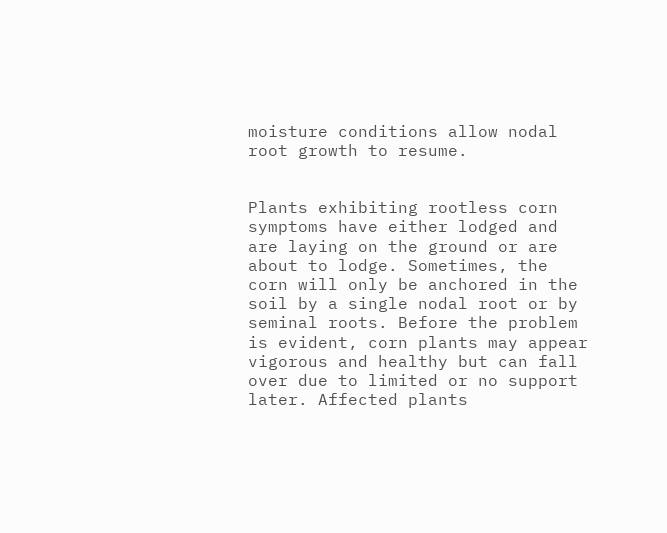moisture conditions allow nodal root growth to resume.


Plants exhibiting rootless corn symptoms have either lodged and are laying on the ground or are about to lodge. Sometimes, the corn will only be anchored in the soil by a single nodal root or by seminal roots. Before the problem is evident, corn plants may appear vigorous and healthy but can fall over due to limited or no support later. Affected plants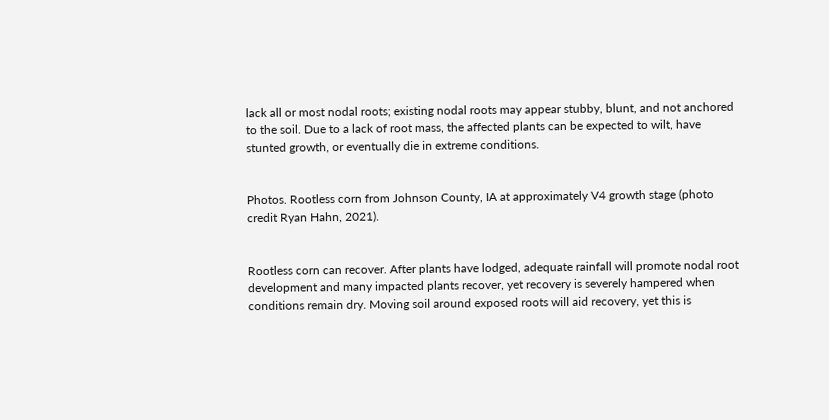lack all or most nodal roots; existing nodal roots may appear stubby, blunt, and not anchored to the soil. Due to a lack of root mass, the affected plants can be expected to wilt, have stunted growth, or eventually die in extreme conditions.


Photos. Rootless corn from Johnson County, IA at approximately V4 growth stage (photo credit Ryan Hahn, 2021).


Rootless corn can recover. After plants have lodged, adequate rainfall will promote nodal root development and many impacted plants recover, yet recovery is severely hampered when conditions remain dry. Moving soil around exposed roots will aid recovery, yet this is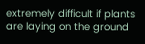extremely difficult if plants are laying on the ground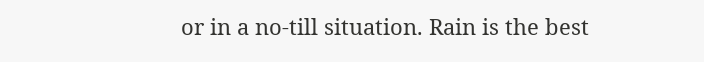or in a no-till situation. Rain is the best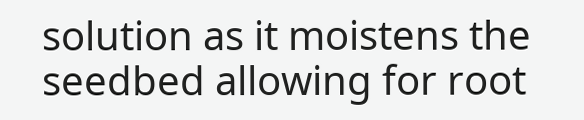solution as it moistens the seedbed allowing for root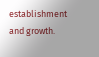establishment and growth.